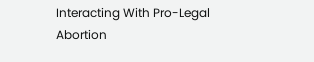Interacting With Pro-Legal Abortion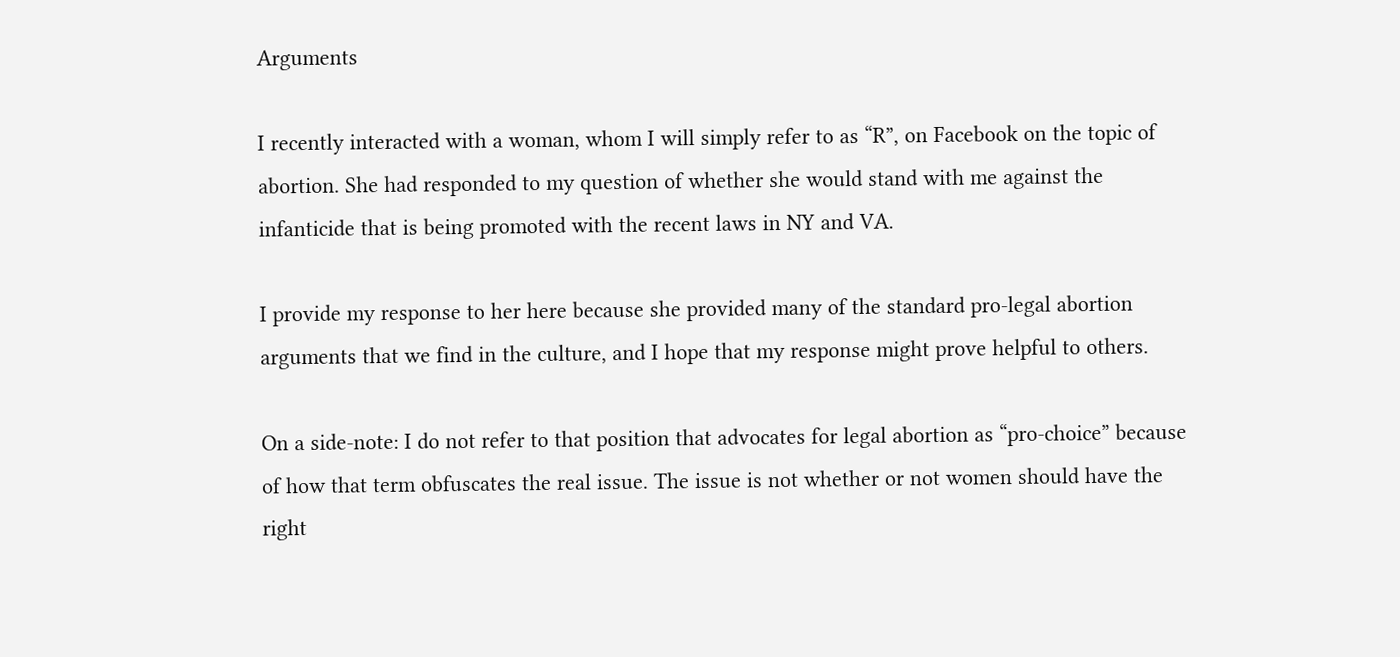Arguments

I recently interacted with a woman, whom I will simply refer to as “R”, on Facebook on the topic of abortion. She had responded to my question of whether she would stand with me against the infanticide that is being promoted with the recent laws in NY and VA.

I provide my response to her here because she provided many of the standard pro-legal abortion arguments that we find in the culture, and I hope that my response might prove helpful to others.

On a side-note: I do not refer to that position that advocates for legal abortion as “pro-choice” because of how that term obfuscates the real issue. The issue is not whether or not women should have the right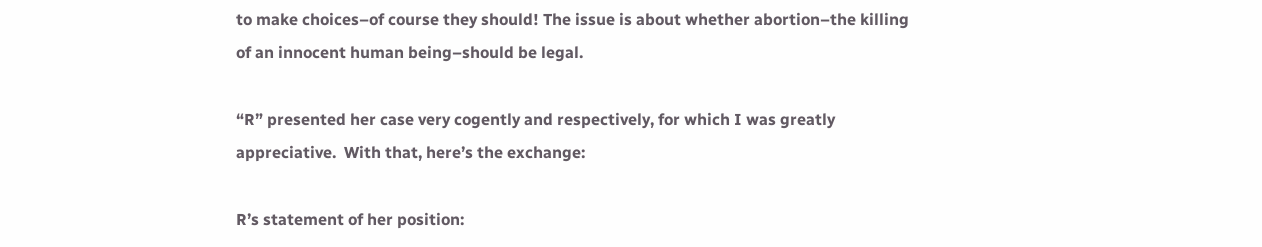to make choices–of course they should! The issue is about whether abortion–the killing of an innocent human being–should be legal.

“R” presented her case very cogently and respectively, for which I was greatly appreciative.  With that, here’s the exchange:

R’s statement of her position: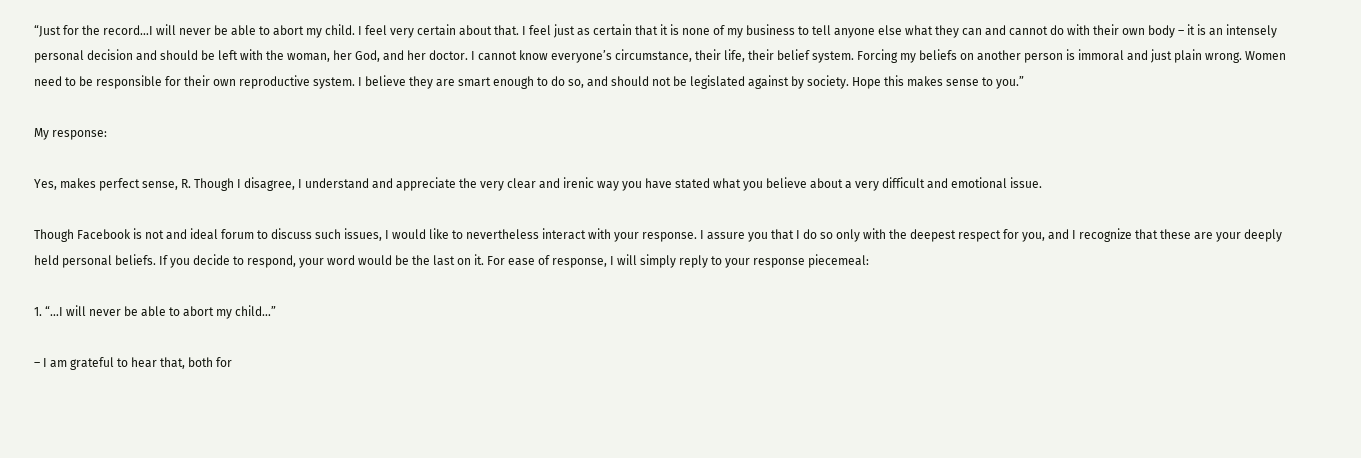“Just for the record…I will never be able to abort my child. I feel very certain about that. I feel just as certain that it is none of my business to tell anyone else what they can and cannot do with their own body – it is an intensely personal decision and should be left with the woman, her God, and her doctor. I cannot know everyone’s circumstance, their life, their belief system. Forcing my beliefs on another person is immoral and just plain wrong. Women need to be responsible for their own reproductive system. I believe they are smart enough to do so, and should not be legislated against by society. Hope this makes sense to you.”

My response:

Yes, makes perfect sense, R. Though I disagree, I understand and appreciate the very clear and irenic way you have stated what you believe about a very difficult and emotional issue.

Though Facebook is not and ideal forum to discuss such issues, I would like to nevertheless interact with your response. I assure you that I do so only with the deepest respect for you, and I recognize that these are your deeply held personal beliefs. If you decide to respond, your word would be the last on it. For ease of response, I will simply reply to your response piecemeal:

1. “…I will never be able to abort my child…”

– I am grateful to hear that, both for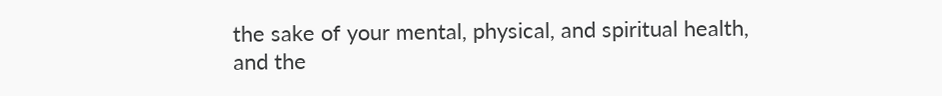the sake of your mental, physical, and spiritual health, and the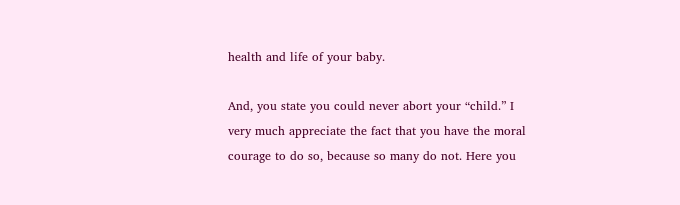health and life of your baby.

And, you state you could never abort your “child.” I very much appreciate the fact that you have the moral courage to do so, because so many do not. Here you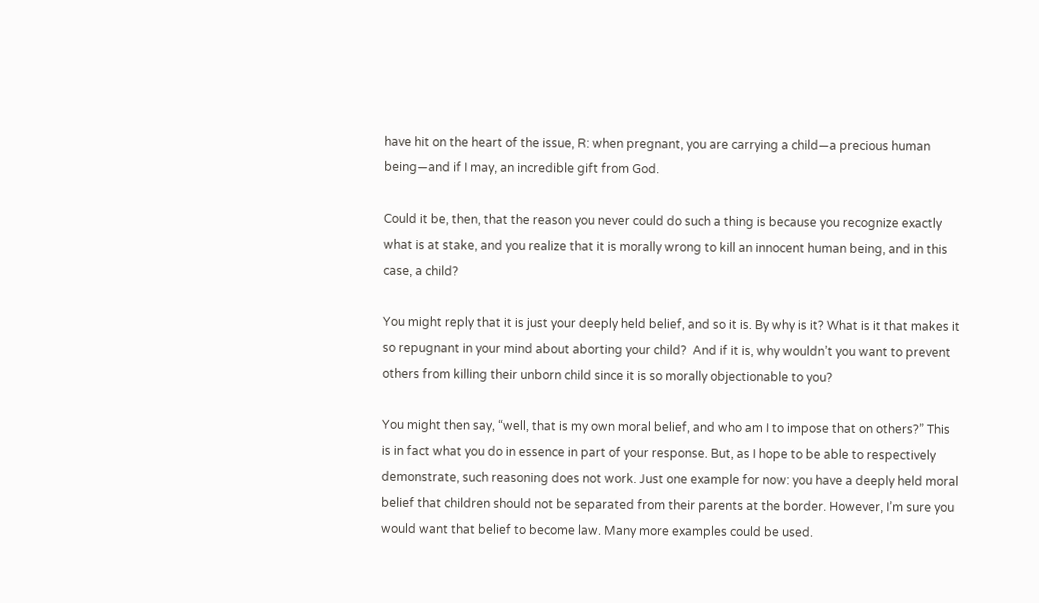have hit on the heart of the issue, R: when pregnant, you are carrying a child—a precious human being—and if I may, an incredible gift from God.

Could it be, then, that the reason you never could do such a thing is because you recognize exactly what is at stake, and you realize that it is morally wrong to kill an innocent human being, and in this case, a child?

You might reply that it is just your deeply held belief, and so it is. By why is it? What is it that makes it so repugnant in your mind about aborting your child?  And if it is, why wouldn’t you want to prevent others from killing their unborn child since it is so morally objectionable to you?

You might then say, “well, that is my own moral belief, and who am I to impose that on others?” This is in fact what you do in essence in part of your response. But, as I hope to be able to respectively demonstrate, such reasoning does not work. Just one example for now: you have a deeply held moral belief that children should not be separated from their parents at the border. However, I’m sure you would want that belief to become law. Many more examples could be used.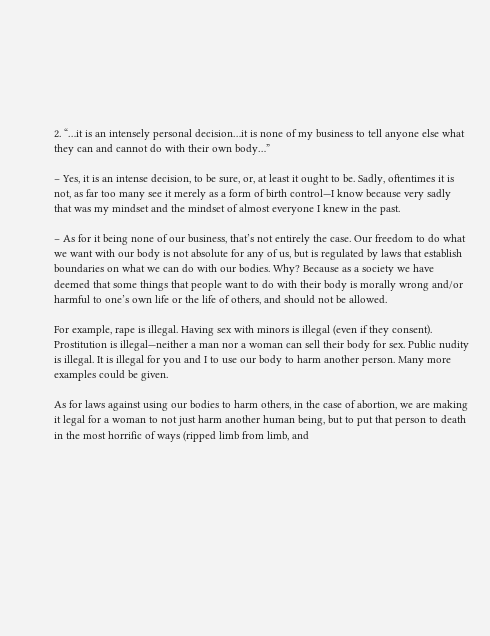2. “…it is an intensely personal decision…it is none of my business to tell anyone else what they can and cannot do with their own body…”

– Yes, it is an intense decision, to be sure, or, at least it ought to be. Sadly, oftentimes it is not, as far too many see it merely as a form of birth control—I know because very sadly that was my mindset and the mindset of almost everyone I knew in the past.

– As for it being none of our business, that’s not entirely the case. Our freedom to do what we want with our body is not absolute for any of us, but is regulated by laws that establish boundaries on what we can do with our bodies. Why? Because as a society we have deemed that some things that people want to do with their body is morally wrong and/or harmful to one’s own life or the life of others, and should not be allowed.

For example, rape is illegal. Having sex with minors is illegal (even if they consent). Prostitution is illegal—neither a man nor a woman can sell their body for sex. Public nudity is illegal. It is illegal for you and I to use our body to harm another person. Many more examples could be given.

As for laws against using our bodies to harm others, in the case of abortion, we are making it legal for a woman to not just harm another human being, but to put that person to death in the most horrific of ways (ripped limb from limb, and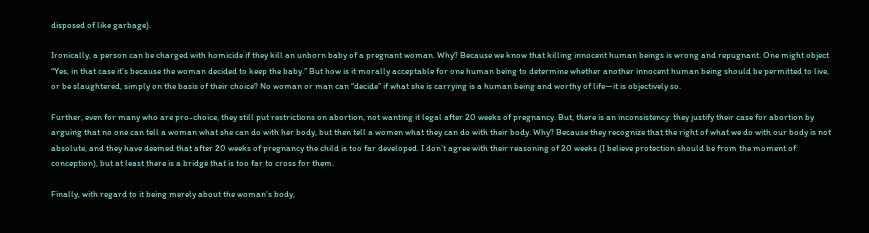disposed of like garbage).

Ironically, a person can be charged with homicide if they kill an unborn baby of a pregnant woman. Why? Because we know that killing innocent human beings is wrong and repugnant. One might object “Yes, in that case it’s because the woman decided to keep the baby.” But how is it morally acceptable for one human being to determine whether another innocent human being should be permitted to live, or be slaughtered, simply on the basis of their choice? No woman or man can “decide” if what she is carrying is a human being and worthy of life—it is objectively so.

Further, even for many who are pro-choice, they still put restrictions on abortion, not wanting it legal after 20 weeks of pregnancy. But, there is an inconsistency: they justify their case for abortion by arguing that no one can tell a woman what she can do with her body, but then tell a women what they can do with their body. Why? Because they recognize that the right of what we do with our body is not absolute, and they have deemed that after 20 weeks of pregnancy the child is too far developed. I don’t agree with their reasoning of 20 weeks (I believe protection should be from the moment of conception), but at least there is a bridge that is too far to cross for them.

Finally, with regard to it being merely about the woman’s body,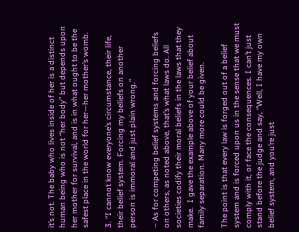it’s not. The baby who lives inside of her is a distinct human being who is not “her body” but depends upon her mother for survival, and is in what ought to be the safest place in the world for her—her mother’s womb.

3. “I cannot know everyone’s circumstance, their life, their belief system. Forcing my beliefs on another person is immoral and just plain wrong.”

– As for competing belief systems and forcing beliefs on others, as noted above, that’s what laws do. All societies codify their moral beliefs in the laws that they make.  I gave the example above of your belief about family separation. Many more could be given.

The point is that every law is forged out of a belief system and is forced upon us in the sense that we must comply with it, or face the consequences. I can’t just stand before the judge and say, “Well, I have my own belief system, and you’re just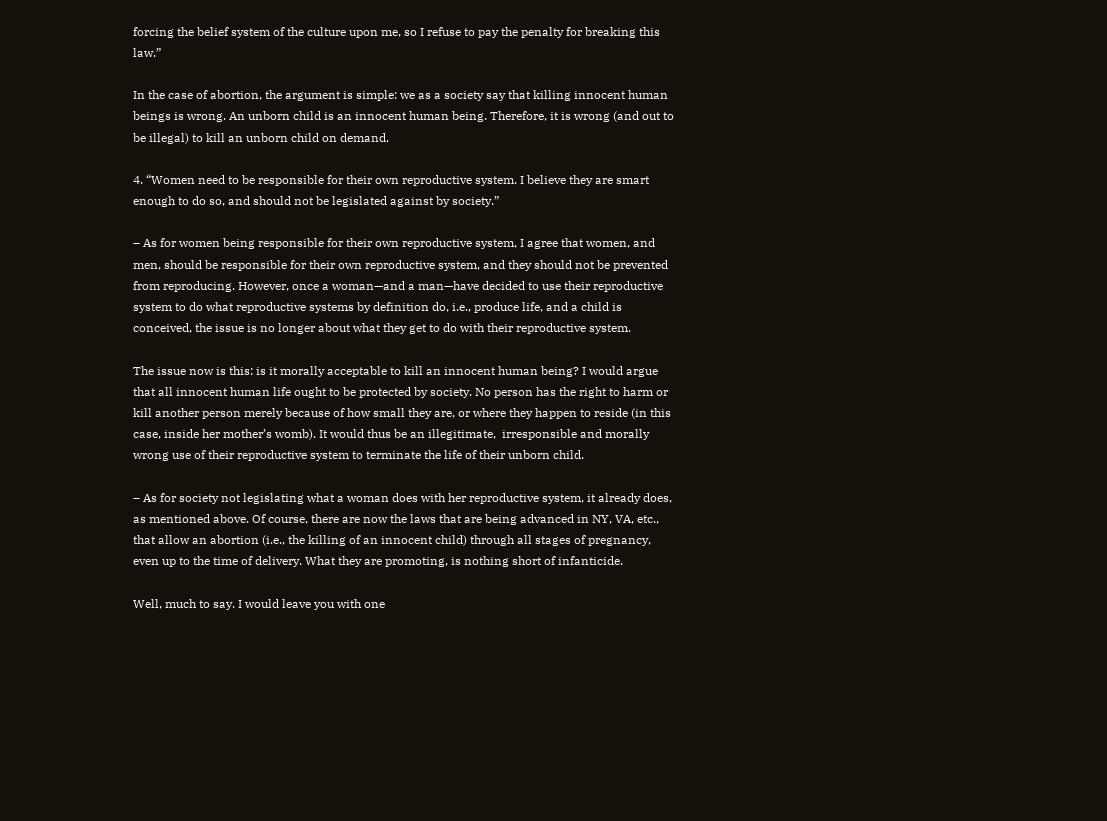forcing the belief system of the culture upon me, so I refuse to pay the penalty for breaking this law.”

In the case of abortion, the argument is simple: we as a society say that killing innocent human beings is wrong. An unborn child is an innocent human being. Therefore, it is wrong (and out to be illegal) to kill an unborn child on demand.

4. “Women need to be responsible for their own reproductive system. I believe they are smart enough to do so, and should not be legislated against by society.”

– As for women being responsible for their own reproductive system, I agree that women, and men, should be responsible for their own reproductive system, and they should not be prevented from reproducing. However, once a woman—and a man—have decided to use their reproductive system to do what reproductive systems by definition do, i.e., produce life, and a child is conceived, the issue is no longer about what they get to do with their reproductive system.

The issue now is this: is it morally acceptable to kill an innocent human being? I would argue that all innocent human life ought to be protected by society. No person has the right to harm or kill another person merely because of how small they are, or where they happen to reside (in this case, inside her mother’s womb). It would thus be an illegitimate,  irresponsible and morally wrong use of their reproductive system to terminate the life of their unborn child.

– As for society not legislating what a woman does with her reproductive system, it already does, as mentioned above. Of course, there are now the laws that are being advanced in NY, VA, etc., that allow an abortion (i.e., the killing of an innocent child) through all stages of pregnancy, even up to the time of delivery. What they are promoting, is nothing short of infanticide.

Well, much to say. I would leave you with one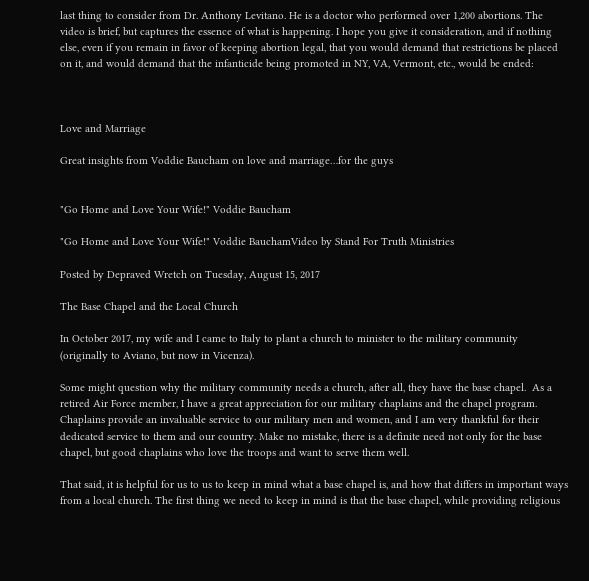last thing to consider from Dr. Anthony Levitano. He is a doctor who performed over 1,200 abortions. The video is brief, but captures the essence of what is happening. I hope you give it consideration, and if nothing else, even if you remain in favor of keeping abortion legal, that you would demand that restrictions be placed on it, and would demand that the infanticide being promoted in NY, VA, Vermont, etc., would be ended:



Love and Marriage

Great insights from Voddie Baucham on love and marriage…for the guys


"Go Home and Love Your Wife!" Voddie Baucham

"Go Home and Love Your Wife!" Voddie BauchamVideo by Stand For Truth Ministries

Posted by Depraved Wretch on Tuesday, August 15, 2017

The Base Chapel and the Local Church

In October 2017, my wife and I came to Italy to plant a church to minister to the military community (originally to Aviano, but now in Vicenza).

Some might question why the military community needs a church, after all, they have the base chapel.  As a retired Air Force member, I have a great appreciation for our military chaplains and the chapel program. Chaplains provide an invaluable service to our military men and women, and I am very thankful for their dedicated service to them and our country. Make no mistake, there is a definite need not only for the base chapel, but good chaplains who love the troops and want to serve them well.

That said, it is helpful for us to us to keep in mind what a base chapel is, and how that differs in important ways from a local church. The first thing we need to keep in mind is that the base chapel, while providing religious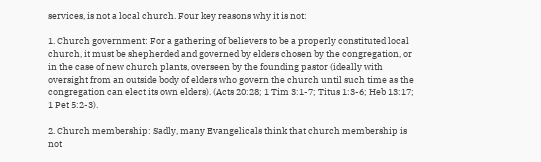services, is not a local church. Four key reasons why it is not:

1. Church government: For a gathering of believers to be a properly constituted local church, it must be shepherded and governed by elders chosen by the congregation, or in the case of new church plants, overseen by the founding pastor (ideally with oversight from an outside body of elders who govern the church until such time as the congregation can elect its own elders). (Acts 20:28; 1 Tim 3:1-7; Titus 1:3-6; Heb 13:17; 1 Pet 5:2-3).

2. Church membership: Sadly, many Evangelicals think that church membership is not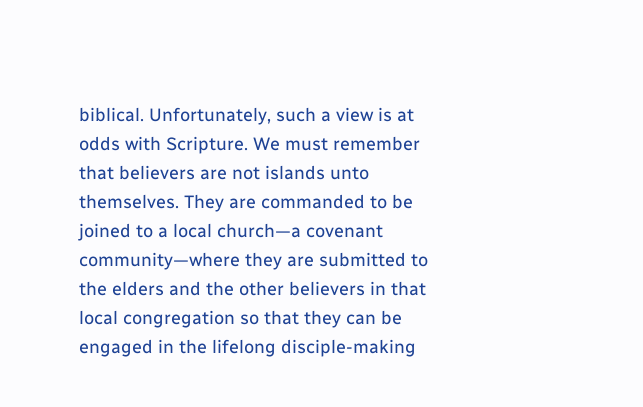biblical. Unfortunately, such a view is at odds with Scripture. We must remember that believers are not islands unto themselves. They are commanded to be joined to a local church—a covenant community—where they are submitted to the elders and the other believers in that local congregation so that they can be engaged in the lifelong disciple-making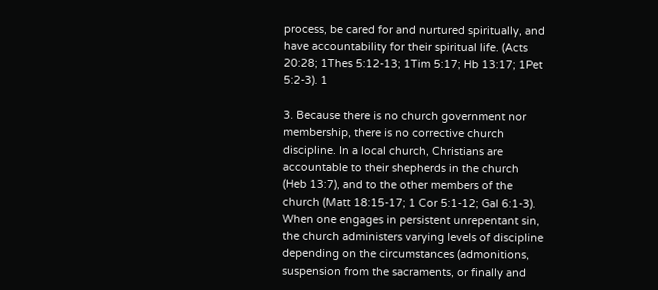process, be cared for and nurtured spiritually, and have accountability for their spiritual life. (Acts 20:28; 1Thes 5:12-13; 1Tim 5:17; Hb 13:17; 1Pet 5:2-3). 1

3. Because there is no church government nor membership, there is no corrective church discipline. In a local church, Christians are accountable to their shepherds in the church (Heb 13:7), and to the other members of the church (Matt 18:15-17; 1 Cor 5:1-12; Gal 6:1-3). When one engages in persistent unrepentant sin, the church administers varying levels of discipline depending on the circumstances (admonitions, suspension from the sacraments, or finally and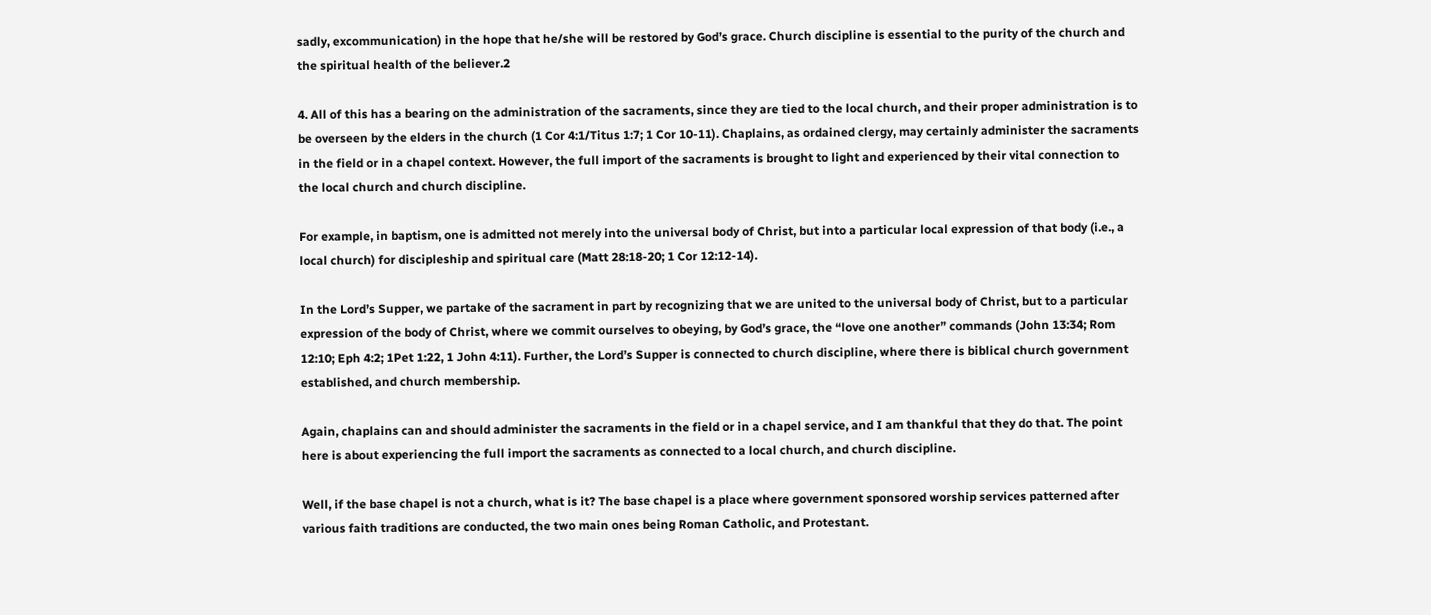sadly, excommunication) in the hope that he/she will be restored by God’s grace. Church discipline is essential to the purity of the church and the spiritual health of the believer.2

4. All of this has a bearing on the administration of the sacraments, since they are tied to the local church, and their proper administration is to be overseen by the elders in the church (1 Cor 4:1/Titus 1:7; 1 Cor 10-11). Chaplains, as ordained clergy, may certainly administer the sacraments in the field or in a chapel context. However, the full import of the sacraments is brought to light and experienced by their vital connection to the local church and church discipline.

For example, in baptism, one is admitted not merely into the universal body of Christ, but into a particular local expression of that body (i.e., a local church) for discipleship and spiritual care (Matt 28:18-20; 1 Cor 12:12-14).

In the Lord’s Supper, we partake of the sacrament in part by recognizing that we are united to the universal body of Christ, but to a particular expression of the body of Christ, where we commit ourselves to obeying, by God’s grace, the “love one another” commands (John 13:34; Rom 12:10; Eph 4:2; 1Pet 1:22, 1 John 4:11). Further, the Lord’s Supper is connected to church discipline, where there is biblical church government established, and church membership.

Again, chaplains can and should administer the sacraments in the field or in a chapel service, and I am thankful that they do that. The point here is about experiencing the full import the sacraments as connected to a local church, and church discipline.

Well, if the base chapel is not a church, what is it? The base chapel is a place where government sponsored worship services patterned after various faith traditions are conducted, the two main ones being Roman Catholic, and Protestant.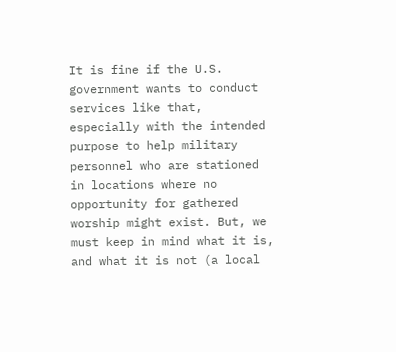It is fine if the U.S. government wants to conduct services like that, especially with the intended purpose to help military personnel who are stationed in locations where no opportunity for gathered worship might exist. But, we must keep in mind what it is, and what it is not (a local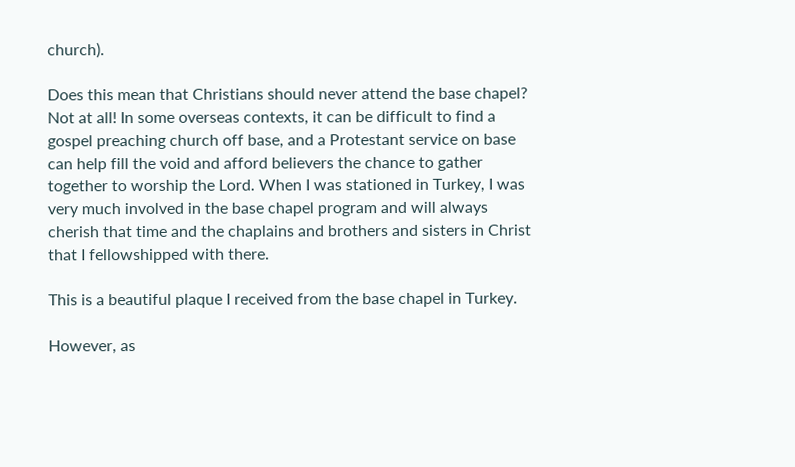church).

Does this mean that Christians should never attend the base chapel? Not at all! In some overseas contexts, it can be difficult to find a gospel preaching church off base, and a Protestant service on base can help fill the void and afford believers the chance to gather together to worship the Lord. When I was stationed in Turkey, I was very much involved in the base chapel program and will always cherish that time and the chaplains and brothers and sisters in Christ that I fellowshipped with there.

This is a beautiful plaque I received from the base chapel in Turkey.

However, as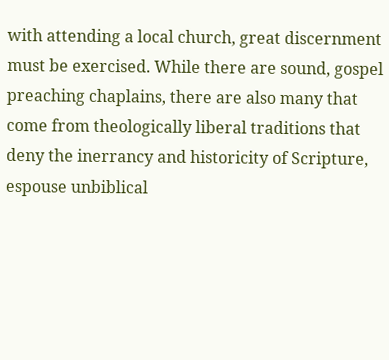with attending a local church, great discernment must be exercised. While there are sound, gospel preaching chaplains, there are also many that come from theologically liberal traditions that deny the inerrancy and historicity of Scripture, espouse unbiblical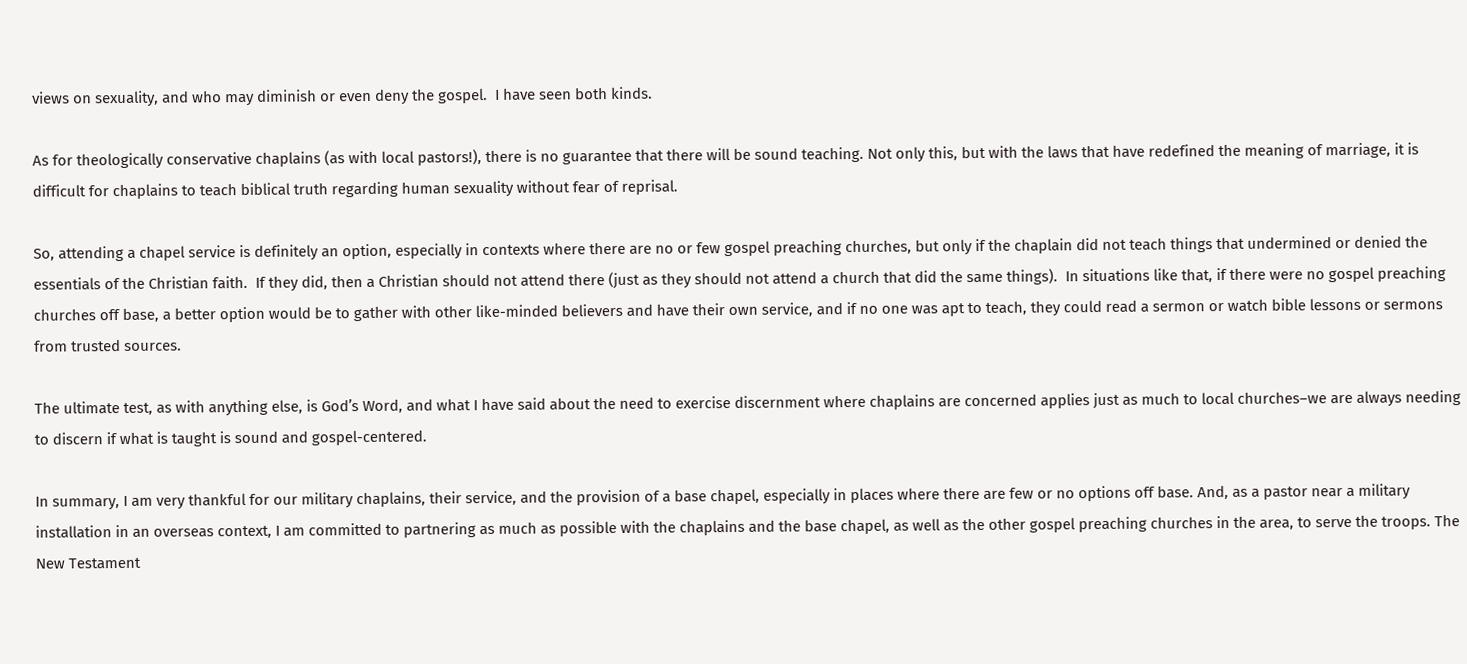views on sexuality, and who may diminish or even deny the gospel.  I have seen both kinds.

As for theologically conservative chaplains (as with local pastors!), there is no guarantee that there will be sound teaching. Not only this, but with the laws that have redefined the meaning of marriage, it is difficult for chaplains to teach biblical truth regarding human sexuality without fear of reprisal.

So, attending a chapel service is definitely an option, especially in contexts where there are no or few gospel preaching churches, but only if the chaplain did not teach things that undermined or denied the essentials of the Christian faith.  If they did, then a Christian should not attend there (just as they should not attend a church that did the same things).  In situations like that, if there were no gospel preaching churches off base, a better option would be to gather with other like-minded believers and have their own service, and if no one was apt to teach, they could read a sermon or watch bible lessons or sermons from trusted sources.

The ultimate test, as with anything else, is God’s Word, and what I have said about the need to exercise discernment where chaplains are concerned applies just as much to local churches–we are always needing to discern if what is taught is sound and gospel-centered.

In summary, I am very thankful for our military chaplains, their service, and the provision of a base chapel, especially in places where there are few or no options off base. And, as a pastor near a military installation in an overseas context, I am committed to partnering as much as possible with the chaplains and the base chapel, as well as the other gospel preaching churches in the area, to serve the troops. The New Testament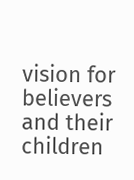vision for believers and their children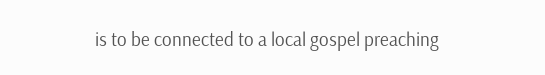is to be connected to a local gospel preaching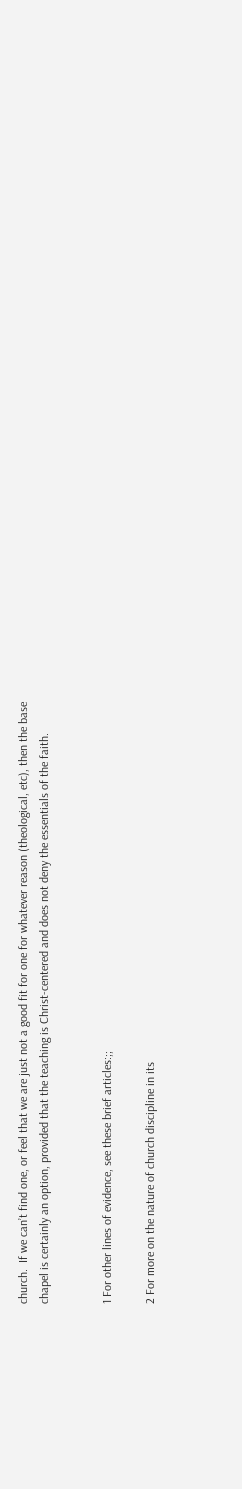church.  If we can’t find one, or feel that we are just not a good fit for one for whatever reason (theological, etc), then the base chapel is certainly an option, provided that the teaching is Christ-centered and does not deny the essentials of the faith.


1 For other lines of evidence, see these brief articles:;;

2 For more on the nature of church discipline in its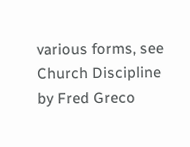various forms, see Church Discipline by Fred Greco